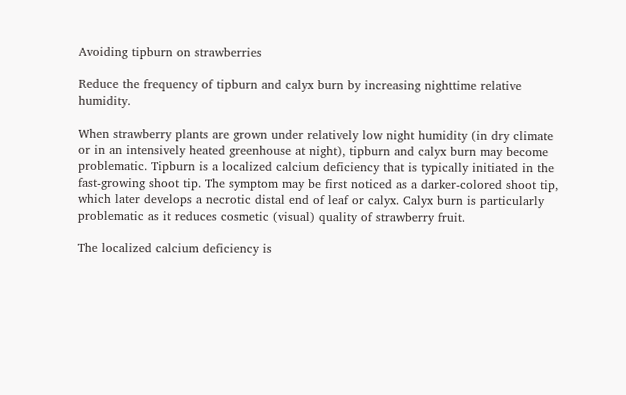Avoiding tipburn on strawberries

Reduce the frequency of tipburn and calyx burn by increasing nighttime relative humidity.

When strawberry plants are grown under relatively low night humidity (in dry climate or in an intensively heated greenhouse at night), tipburn and calyx burn may become problematic. Tipburn is a localized calcium deficiency that is typically initiated in the fast-growing shoot tip. The symptom may be first noticed as a darker-colored shoot tip, which later develops a necrotic distal end of leaf or calyx. Calyx burn is particularly problematic as it reduces cosmetic (visual) quality of strawberry fruit.

The localized calcium deficiency is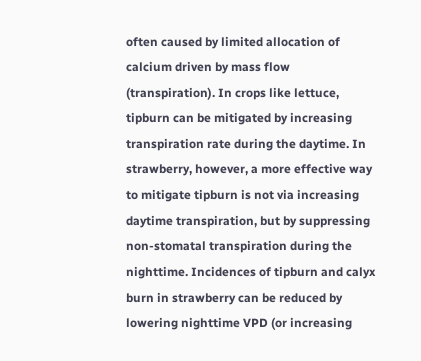often caused by limited allocation of calcium driven by mass flow (transpiration). In crops like lettuce, tipburn can be mitigated by increasing transpiration rate during the daytime. In strawberry, however, a more effective way to mitigate tipburn is not via increasing daytime transpiration, but by suppressing non-stomatal transpiration during the nighttime. Incidences of tipburn and calyx burn in strawberry can be reduced by lowering nighttime VPD (or increasing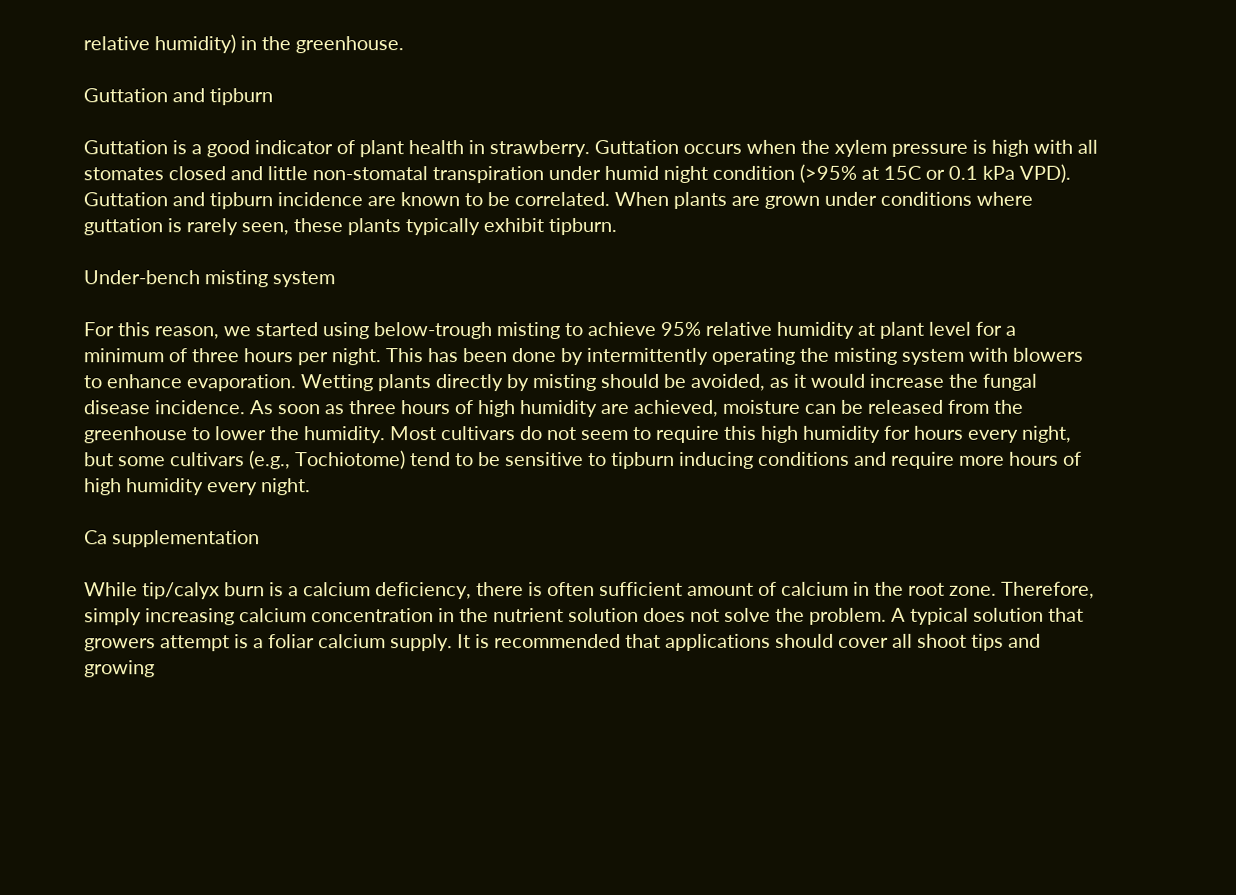relative humidity) in the greenhouse.

Guttation and tipburn

Guttation is a good indicator of plant health in strawberry. Guttation occurs when the xylem pressure is high with all stomates closed and little non-stomatal transpiration under humid night condition (>95% at 15C or 0.1 kPa VPD). Guttation and tipburn incidence are known to be correlated. When plants are grown under conditions where guttation is rarely seen, these plants typically exhibit tipburn.

Under-bench misting system

For this reason, we started using below-trough misting to achieve 95% relative humidity at plant level for a minimum of three hours per night. This has been done by intermittently operating the misting system with blowers to enhance evaporation. Wetting plants directly by misting should be avoided, as it would increase the fungal disease incidence. As soon as three hours of high humidity are achieved, moisture can be released from the greenhouse to lower the humidity. Most cultivars do not seem to require this high humidity for hours every night, but some cultivars (e.g., Tochiotome) tend to be sensitive to tipburn inducing conditions and require more hours of high humidity every night.

Ca supplementation

While tip/calyx burn is a calcium deficiency, there is often sufficient amount of calcium in the root zone. Therefore, simply increasing calcium concentration in the nutrient solution does not solve the problem. A typical solution that growers attempt is a foliar calcium supply. It is recommended that applications should cover all shoot tips and growing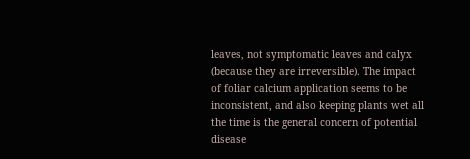leaves, not symptomatic leaves and calyx (because they are irreversible). The impact of foliar calcium application seems to be inconsistent, and also keeping plants wet all the time is the general concern of potential disease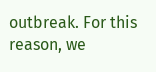outbreak. For this reason, we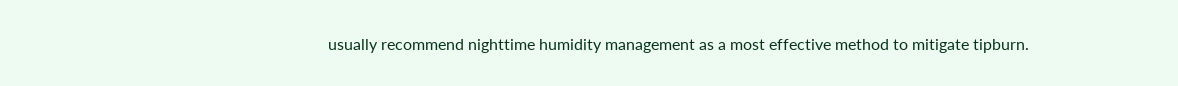usually recommend nighttime humidity management as a most effective method to mitigate tipburn.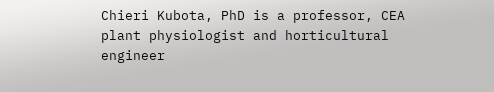Chieri Kubota, PhD is a professor, CEA plant physiologist and horticultural engineer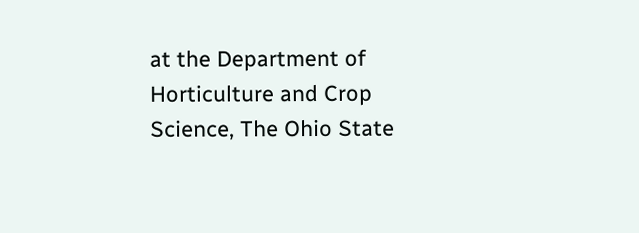at the Department of Horticulture and Crop Science, The Ohio State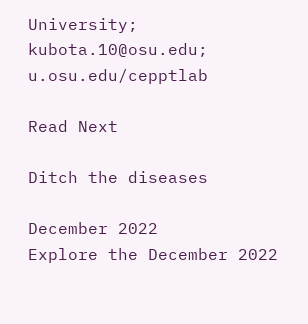University; kubota.10@osu.edu; u.osu.edu/cepptlab

Read Next

Ditch the diseases

December 2022
Explore the December 2022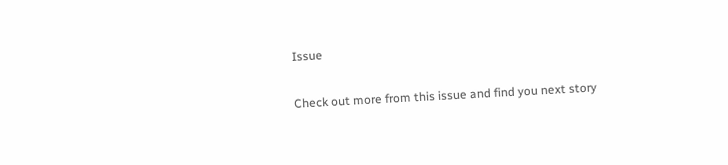Issue

Check out more from this issue and find you next story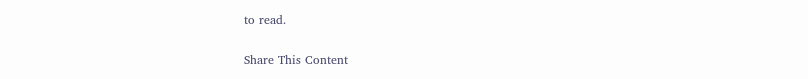to read.

Share This Content